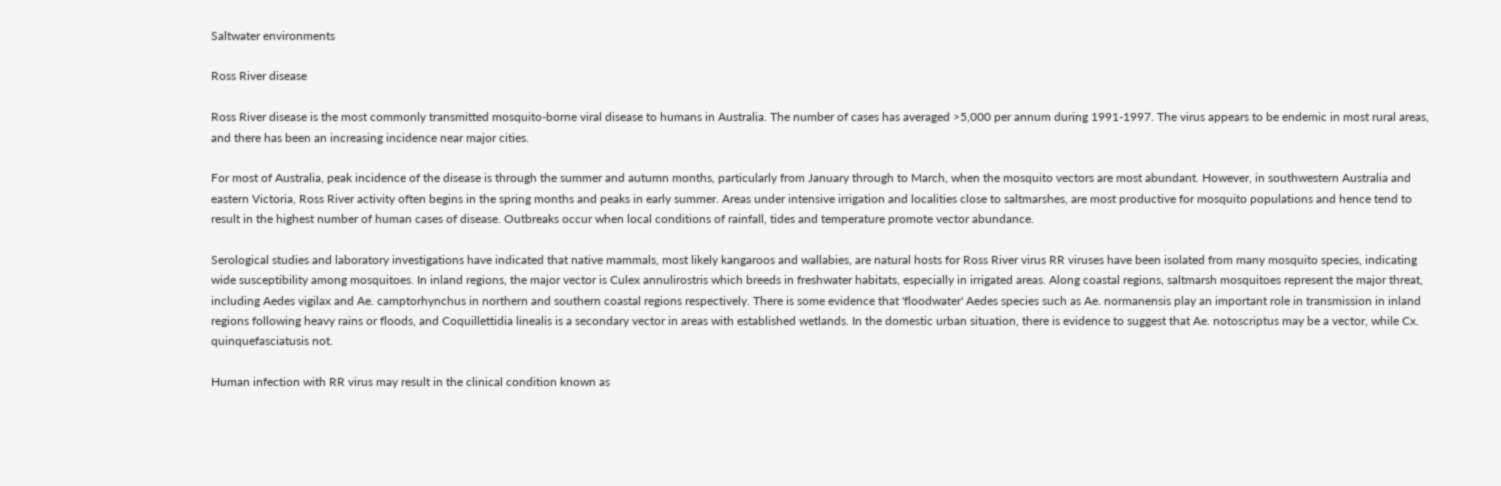Saltwater environments

Ross River disease

Ross River disease is the most commonly transmitted mosquito-borne viral disease to humans in Australia. The number of cases has averaged >5,000 per annum during 1991-1997. The virus appears to be endemic in most rural areas, and there has been an increasing incidence near major cities.

For most of Australia, peak incidence of the disease is through the summer and autumn months, particularly from January through to March, when the mosquito vectors are most abundant. However, in southwestern Australia and eastern Victoria, Ross River activity often begins in the spring months and peaks in early summer. Areas under intensive irrigation and localities close to saltmarshes, are most productive for mosquito populations and hence tend to result in the highest number of human cases of disease. Outbreaks occur when local conditions of rainfall, tides and temperature promote vector abundance.

Serological studies and laboratory investigations have indicated that native mammals, most likely kangaroos and wallabies, are natural hosts for Ross River virus RR viruses have been isolated from many mosquito species, indicating wide susceptibility among mosquitoes. In inland regions, the major vector is Culex annulirostris which breeds in freshwater habitats, especially in irrigated areas. Along coastal regions, saltmarsh mosquitoes represent the major threat, including Aedes vigilax and Ae. camptorhynchus in northern and southern coastal regions respectively. There is some evidence that 'floodwater' Aedes species such as Ae. normanensis play an important role in transmission in inland regions following heavy rains or floods, and Coquillettidia linealis is a secondary vector in areas with established wetlands. In the domestic urban situation, there is evidence to suggest that Ae. notoscriptus may be a vector, while Cx. quinquefasciatusis not.

Human infection with RR virus may result in the clinical condition known as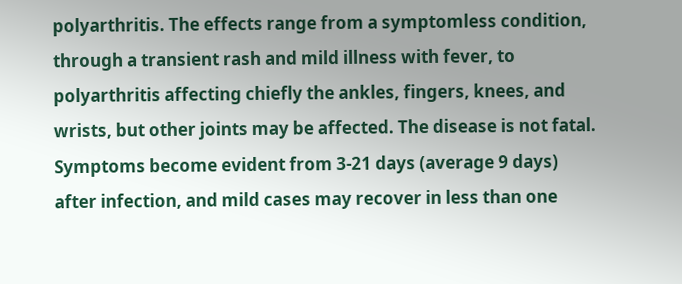polyarthritis. The effects range from a symptomless condition, through a transient rash and mild illness with fever, to polyarthritis affecting chiefly the ankles, fingers, knees, and wrists, but other joints may be affected. The disease is not fatal. Symptoms become evident from 3-21 days (average 9 days) after infection, and mild cases may recover in less than one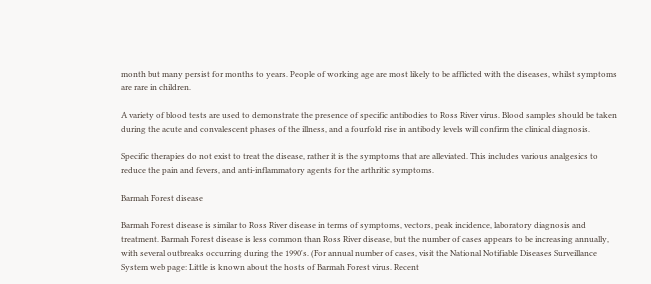month but many persist for months to years. People of working age are most likely to be afflicted with the diseases, whilst symptoms are rare in children.

A variety of blood tests are used to demonstrate the presence of specific antibodies to Ross River virus. Blood samples should be taken during the acute and convalescent phases of the illness, and a fourfold rise in antibody levels will confirm the clinical diagnosis.

Specific therapies do not exist to treat the disease, rather it is the symptoms that are alleviated. This includes various analgesics to reduce the pain and fevers, and anti-inflammatory agents for the arthritic symptoms.

Barmah Forest disease

Barmah Forest disease is similar to Ross River disease in terms of symptoms, vectors, peak incidence, laboratory diagnosis and treatment. Barmah Forest disease is less common than Ross River disease, but the number of cases appears to be increasing annually, with several outbreaks occurring during the 1990's. (For annual number of cases, visit the National Notifiable Diseases Surveillance System web page: Little is known about the hosts of Barmah Forest virus. Recent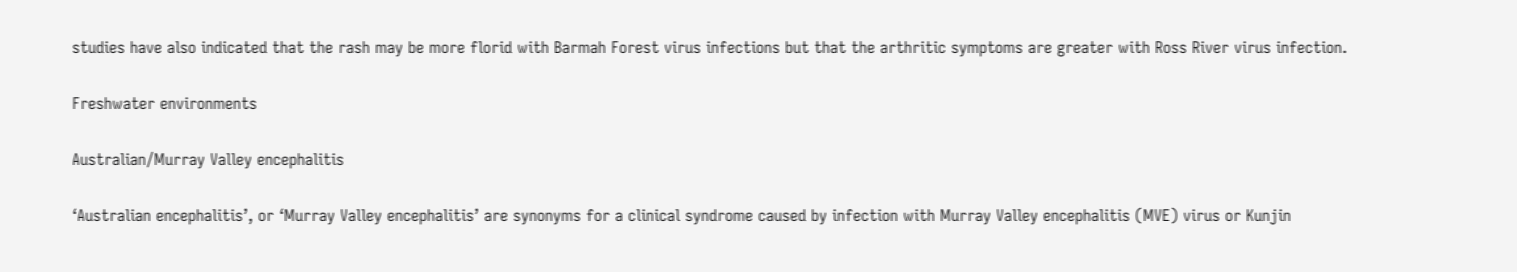studies have also indicated that the rash may be more florid with Barmah Forest virus infections but that the arthritic symptoms are greater with Ross River virus infection.

Freshwater environments

Australian/Murray Valley encephalitis

‘Australian encephalitis’, or ‘Murray Valley encephalitis’ are synonyms for a clinical syndrome caused by infection with Murray Valley encephalitis (MVE) virus or Kunjin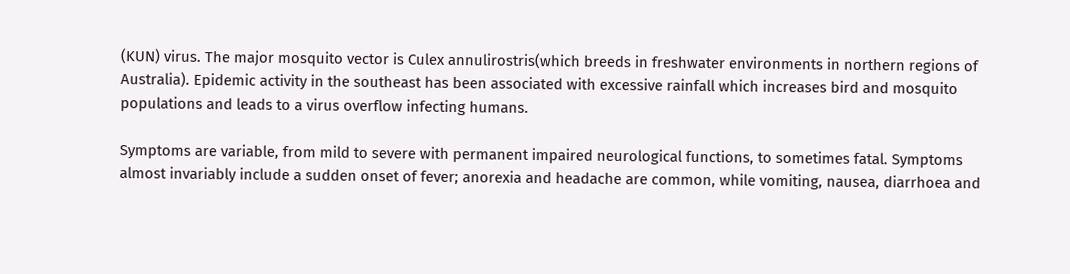(KUN) virus. The major mosquito vector is Culex annulirostris(which breeds in freshwater environments in northern regions of Australia). Epidemic activity in the southeast has been associated with excessive rainfall which increases bird and mosquito populations and leads to a virus overflow infecting humans.

Symptoms are variable, from mild to severe with permanent impaired neurological functions, to sometimes fatal. Symptoms almost invariably include a sudden onset of fever; anorexia and headache are common, while vomiting, nausea, diarrhoea and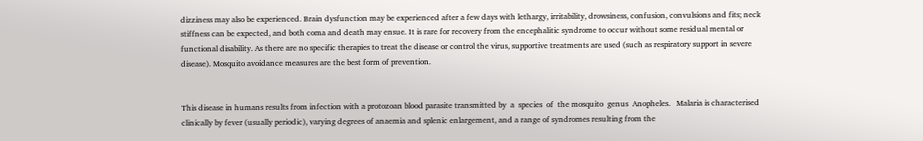dizziness may also be experienced. Brain dysfunction may be experienced after a few days with lethargy, irritability, drowsiness, confusion, convulsions and fits; neck stiffness can be expected, and both coma and death may ensue. It is rare for recovery from the encephalitic syndrome to occur without some residual mental or functional disability. As there are no specific therapies to treat the disease or control the virus, supportive treatments are used (such as respiratory support in severe disease). Mosquito avoidance measures are the best form of prevention.


This disease in humans results from infection with a protozoan blood parasite transmitted by  a  species  of  the mosquito  genus  Anopheles.   Malaria is characterised clinically by fever (usually periodic), varying degrees of anaemia and splenic enlargement, and a range of syndromes resulting from the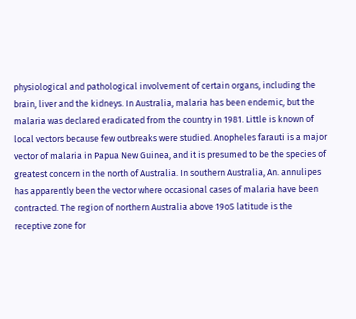physiological and pathological involvement of certain organs, including the brain, liver and the kidneys. In Australia, malaria has been endemic, but the malaria was declared eradicated from the country in 1981. Little is known of local vectors because few outbreaks were studied. Anopheles farauti is a major vector of malaria in Papua New Guinea, and it is presumed to be the species of greatest concern in the north of Australia. In southern Australia, An. annulipes has apparently been the vector where occasional cases of malaria have been contracted. The region of northern Australia above 19oS latitude is the receptive zone for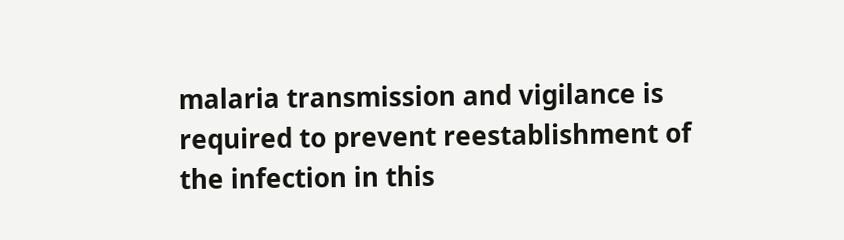malaria transmission and vigilance is required to prevent reestablishment of the infection in this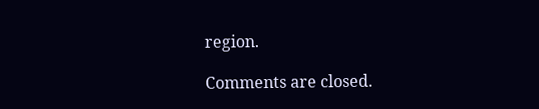region.

Comments are closed.